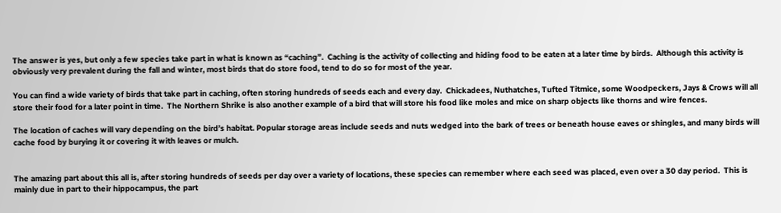The answer is yes, but only a few species take part in what is known as “caching”.  Caching is the activity of collecting and hiding food to be eaten at a later time by birds.  Although this activity is obviously very prevalent during the fall and winter, most birds that do store food, tend to do so for most of the year.

You can find a wide variety of birds that take part in caching, often storing hundreds of seeds each and every day.  Chickadees, Nuthatches, Tufted Titmice, some Woodpeckers, Jays & Crows will all store their food for a later point in time.  The Northern Shrike is also another example of a bird that will store his food like moles and mice on sharp objects like thorns and wire fences.

The location of caches will vary depending on the bird’s habitat. Popular storage areas include seeds and nuts wedged into the bark of trees or beneath house eaves or shingles, and many birds will cache food by burying it or covering it with leaves or mulch.


The amazing part about this all is, after storing hundreds of seeds per day over a variety of locations, these species can remember where each seed was placed, even over a 30 day period.  This is mainly due in part to their hippocampus, the part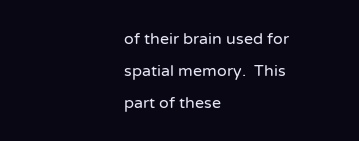of their brain used for spatial memory.  This part of these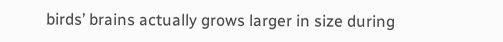birds’ brains actually grows larger in size during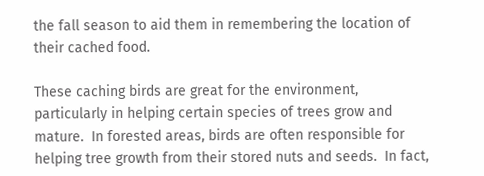the fall season to aid them in remembering the location of their cached food.

These caching birds are great for the environment, particularly in helping certain species of trees grow and mature.  In forested areas, birds are often responsible for helping tree growth from their stored nuts and seeds.  In fact,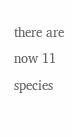there are now 11 species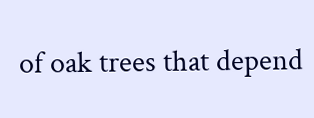of oak trees that depend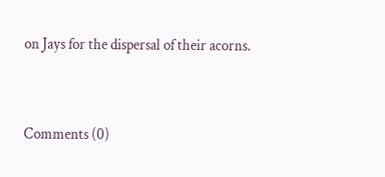on Jays for the dispersal of their acorns.


Comments (0)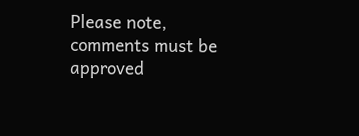Please note, comments must be approved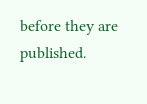before they are published.